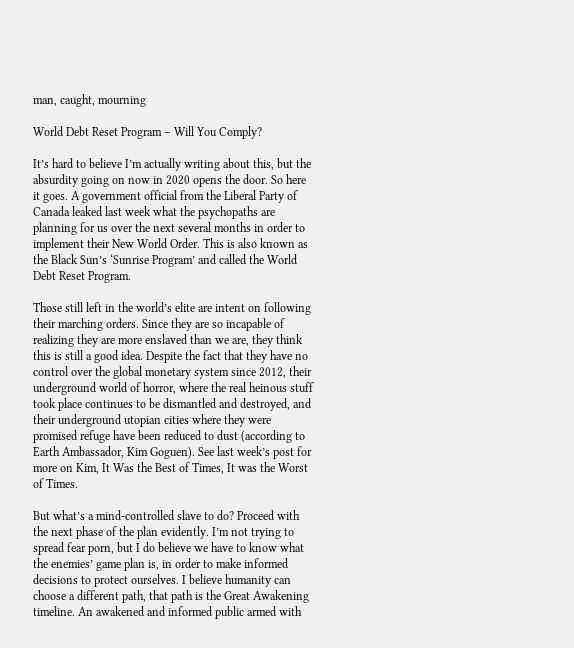man, caught, mourning

World Debt Reset Program – Will You Comply?

It’s hard to believe I’m actually writing about this, but the absurdity going on now in 2020 opens the door. So here it goes. A government official from the Liberal Party of Canada leaked last week what the psychopaths are planning for us over the next several months in order to implement their New World Order. This is also known as the Black Sun’s ‘Sunrise Program’ and called the World Debt Reset Program.

Those still left in the world’s elite are intent on following their marching orders. Since they are so incapable of realizing they are more enslaved than we are, they think this is still a good idea. Despite the fact that they have no control over the global monetary system since 2012, their underground world of horror, where the real heinous stuff took place continues to be dismantled and destroyed, and their underground utopian cities where they were promised refuge have been reduced to dust (according to Earth Ambassador, Kim Goguen). See last week’s post for more on Kim, It Was the Best of Times, It was the Worst of Times.

But what’s a mind-controlled slave to do? Proceed with the next phase of the plan evidently. I’m not trying to spread fear porn, but I do believe we have to know what the enemies’ game plan is, in order to make informed decisions to protect ourselves. I believe humanity can choose a different path, that path is the Great Awakening timeline. An awakened and informed public armed with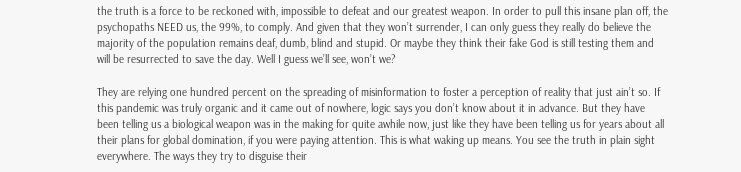the truth is a force to be reckoned with, impossible to defeat and our greatest weapon. In order to pull this insane plan off, the psychopaths NEED us, the 99%, to comply. And given that they won’t surrender, I can only guess they really do believe the majority of the population remains deaf, dumb, blind and stupid. Or maybe they think their fake God is still testing them and will be resurrected to save the day. Well I guess we’ll see, won’t we?

They are relying one hundred percent on the spreading of misinformation to foster a perception of reality that just ain’t so. If this pandemic was truly organic and it came out of nowhere, logic says you don’t know about it in advance. But they have been telling us a biological weapon was in the making for quite awhile now, just like they have been telling us for years about all their plans for global domination, if you were paying attention. This is what waking up means. You see the truth in plain sight everywhere. The ways they try to disguise their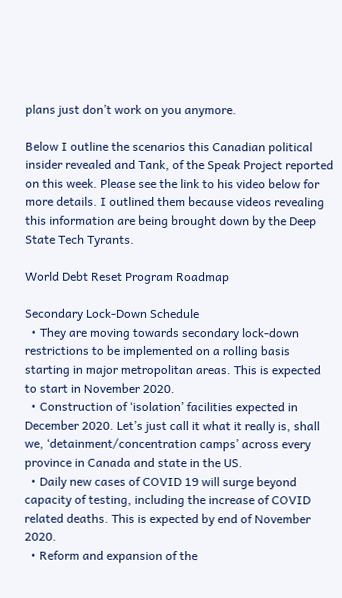plans just don’t work on you anymore.

Below I outline the scenarios this Canadian political insider revealed and Tank, of the Speak Project reported on this week. Please see the link to his video below for more details. I outlined them because videos revealing this information are being brought down by the Deep State Tech Tyrants.

World Debt Reset Program Roadmap

Secondary Lock-Down Schedule
  • They are moving towards secondary lock-down restrictions to be implemented on a rolling basis starting in major metropolitan areas. This is expected to start in November 2020.
  • Construction of ‘isolation’ facilities expected in December 2020. Let’s just call it what it really is, shall we, ‘detainment/concentration camps’ across every province in Canada and state in the US.
  • Daily new cases of COVID 19 will surge beyond capacity of testing, including the increase of COVID related deaths. This is expected by end of November 2020.
  • Reform and expansion of the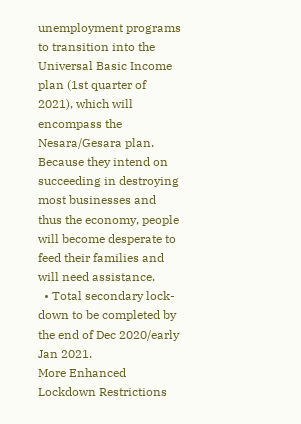unemployment programs to transition into the Universal Basic Income plan (1st quarter of 2021), which will encompass the Nesara/Gesara plan. Because they intend on succeeding in destroying most businesses and thus the economy, people will become desperate to feed their families and will need assistance.
  • Total secondary lock-down to be completed by the end of Dec 2020/early Jan 2021.
More Enhanced Lockdown Restrictions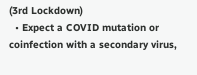(3rd Lockdown)
  • Expect a COVID mutation or coinfection with a secondary virus,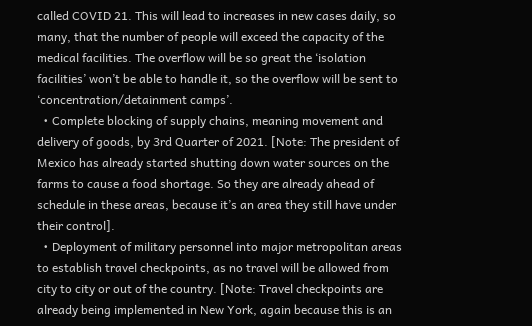called COVID 21. This will lead to increases in new cases daily, so many, that the number of people will exceed the capacity of the medical facilities. The overflow will be so great the ‘isolation facilities’ won’t be able to handle it, so the overflow will be sent to ‘concentration/detainment camps’.
  • Complete blocking of supply chains, meaning movement and delivery of goods, by 3rd Quarter of 2021. [Note: The president of Mexico has already started shutting down water sources on the farms to cause a food shortage. So they are already ahead of schedule in these areas, because it’s an area they still have under their control].
  • Deployment of military personnel into major metropolitan areas to establish travel checkpoints, as no travel will be allowed from city to city or out of the country. [Note: Travel checkpoints are already being implemented in New York, again because this is an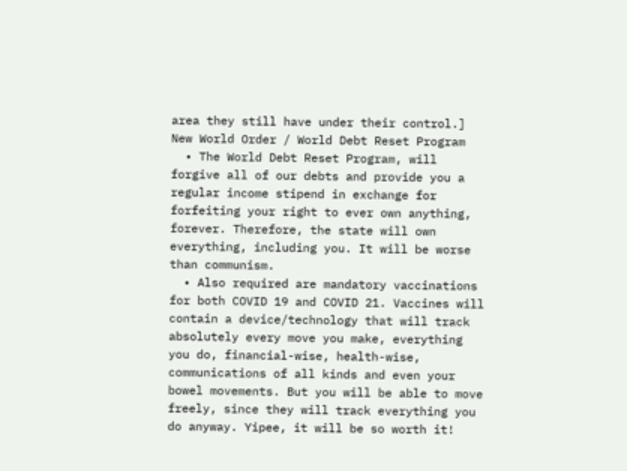area they still have under their control.]
New World Order / World Debt Reset Program
  • The World Debt Reset Program, will forgive all of our debts and provide you a regular income stipend in exchange for forfeiting your right to ever own anything, forever. Therefore, the state will own everything, including you. It will be worse than communism.
  • Also required are mandatory vaccinations for both COVID 19 and COVID 21. Vaccines will contain a device/technology that will track absolutely every move you make, everything you do, financial-wise, health-wise, communications of all kinds and even your bowel movements. But you will be able to move freely, since they will track everything you do anyway. Yipee, it will be so worth it!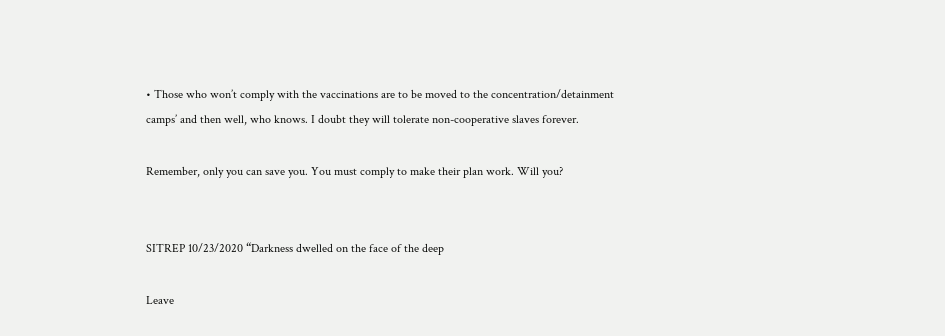• Those who won’t comply with the vaccinations are to be moved to the concentration/detainment camps’ and then well, who knows. I doubt they will tolerate non-cooperative slaves forever.

Remember, only you can save you. You must comply to make their plan work. Will you?


SITREP 10/23/2020 “Darkness dwelled on the face of the deep

Leave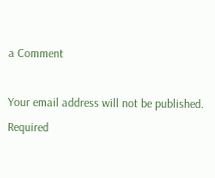a Comment

Your email address will not be published. Required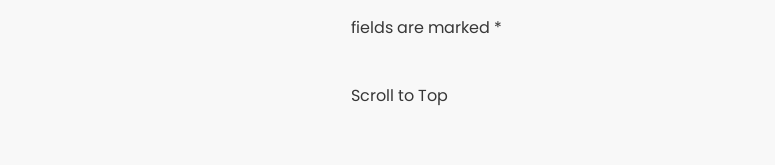fields are marked *

Scroll to Top